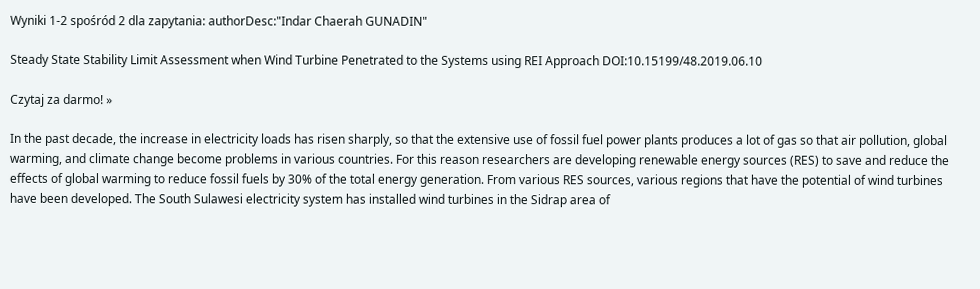Wyniki 1-2 spośród 2 dla zapytania: authorDesc:"Indar Chaerah GUNADIN"

Steady State Stability Limit Assessment when Wind Turbine Penetrated to the Systems using REI Approach DOI:10.15199/48.2019.06.10

Czytaj za darmo! »

In the past decade, the increase in electricity loads has risen sharply, so that the extensive use of fossil fuel power plants produces a lot of gas so that air pollution, global warming, and climate change become problems in various countries. For this reason researchers are developing renewable energy sources (RES) to save and reduce the effects of global warming to reduce fossil fuels by 30% of the total energy generation. From various RES sources, various regions that have the potential of wind turbines have been developed. The South Sulawesi electricity system has installed wind turbines in the Sidrap area of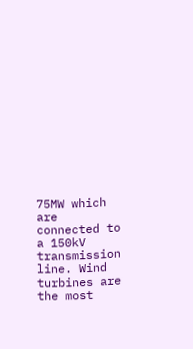75MW which are connected to a 150kV transmission line. Wind turbines are the most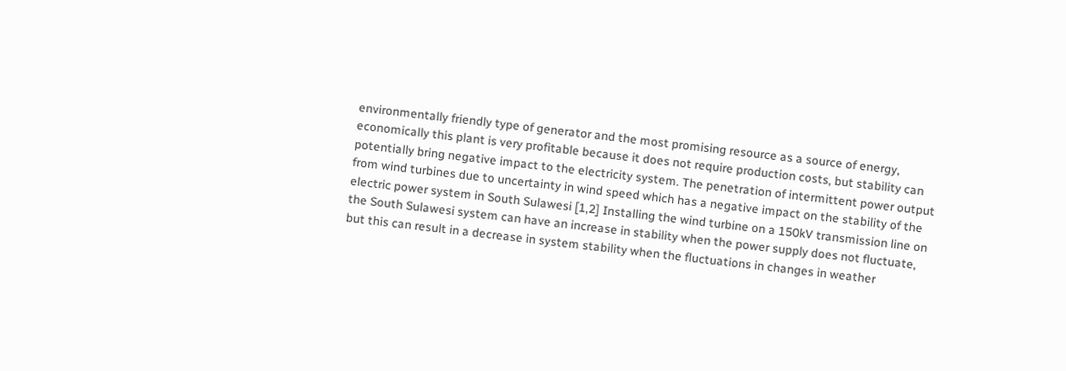environmentally friendly type of generator and the most promising resource as a source of energy, economically this plant is very profitable because it does not require production costs, but stability can potentially bring negative impact to the electricity system. The penetration of intermittent power output from wind turbines due to uncertainty in wind speed which has a negative impact on the stability of the electric power system in South Sulawesi [1,2] Installing the wind turbine on a 150kV transmission line on the South Sulawesi system can have an increase in stability when the power supply does not fluctuate, but this can result in a decrease in system stability when the fluctuations in changes in weather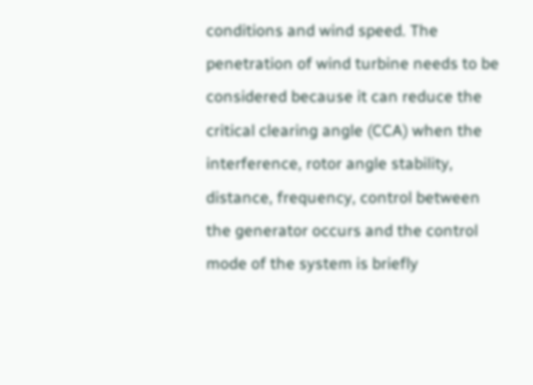conditions and wind speed. The penetration of wind turbine needs to be considered because it can reduce the critical clearing angle (CCA) when the interference, rotor angle stability, distance, frequency, control between the generator occurs and the control mode of the system is briefly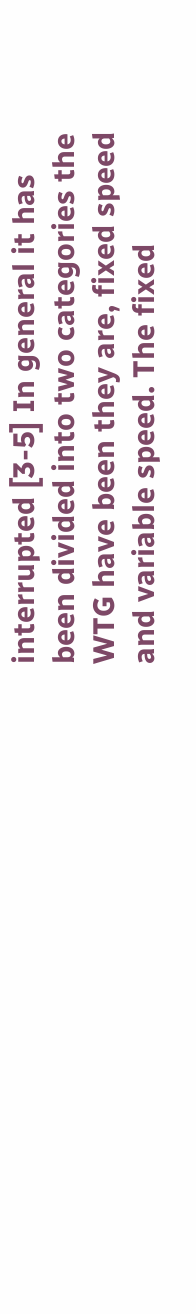interrupted [3-5] In general it has been divided into two categories the WTG have been they are, fixed speed and variable speed. The fixed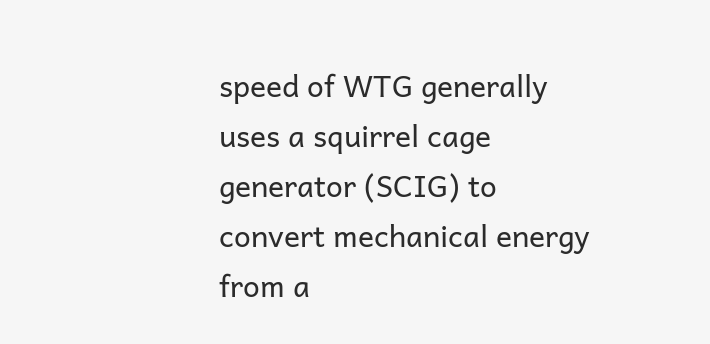speed of WTG generally uses a squirrel cage generator (SCIG) to convert mechanical energy from a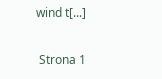wind t[...]

 Strona 1